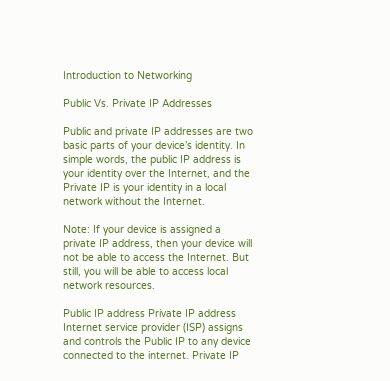Introduction to Networking

Public Vs. Private IP Addresses

Public and private IP addresses are two basic parts of your device’s identity. In simple words, the public IP address is your identity over the Internet, and the Private IP is your identity in a local network without the Internet.

Note: If your device is assigned a private IP address, then your device will not be able to access the Internet. But still, you will be able to access local network resources.

Public IP address Private IP address
Internet service provider (ISP) assigns and controls the Public IP to any device connected to the internet. Private IP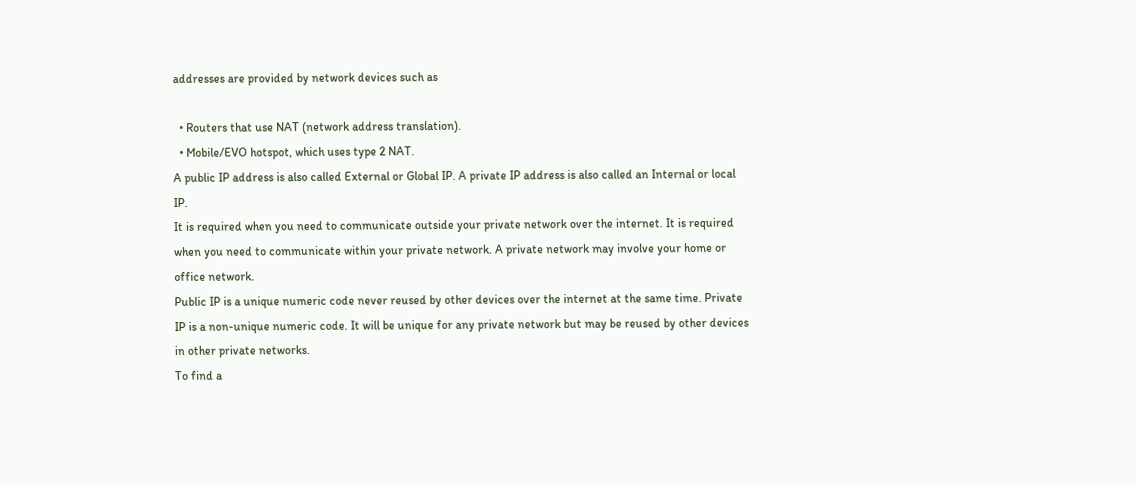addresses are provided by network devices such as

  • Routers that use NAT (network address translation).
  • Mobile/EVO hotspot, which uses type 2 NAT.
A public IP address is also called External or Global IP. A private IP address is also called an Internal or local IP.
It is required when you need to communicate outside your private network over the internet. It is required when you need to communicate within your private network. A private network may involve your home or office network.
Public IP is a unique numeric code never reused by other devices over the internet at the same time. Private IP is a non-unique numeric code. It will be unique for any private network but may be reused by other devices in other private networks.
To find a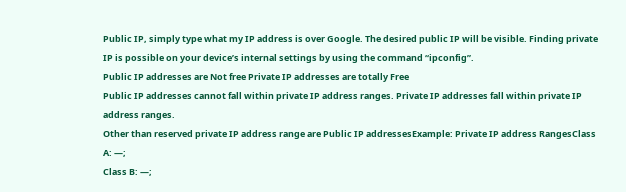Public IP, simply type what my IP address is over Google. The desired public IP will be visible. Finding private IP is possible on your device’s internal settings by using the command “ipconfig”.
Public IP addresses are Not free Private IP addresses are totally Free
Public IP addresses cannot fall within private IP address ranges. Private IP addresses fall within private IP address ranges.
Other than reserved private IP address range are Public IP addressesExample: Private IP address RangesClass A: —;
Class B: —;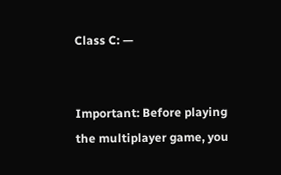Class C: —


Important: Before playing the multiplayer game, you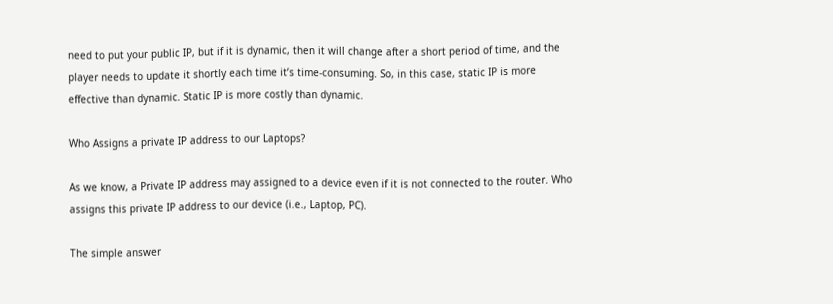need to put your public IP, but if it is dynamic, then it will change after a short period of time, and the player needs to update it shortly each time it’s time-consuming. So, in this case, static IP is more effective than dynamic. Static IP is more costly than dynamic.

Who Assigns a private IP address to our Laptops?

As we know, a Private IP address may assigned to a device even if it is not connected to the router. Who assigns this private IP address to our device (i.e., Laptop, PC).

The simple answer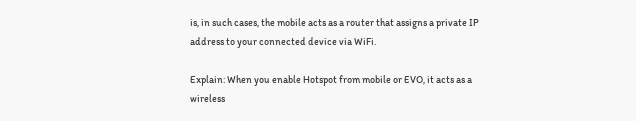is, in such cases, the mobile acts as a router that assigns a private IP address to your connected device via WiFi.

Explain: When you enable Hotspot from mobile or EVO, it acts as a wireless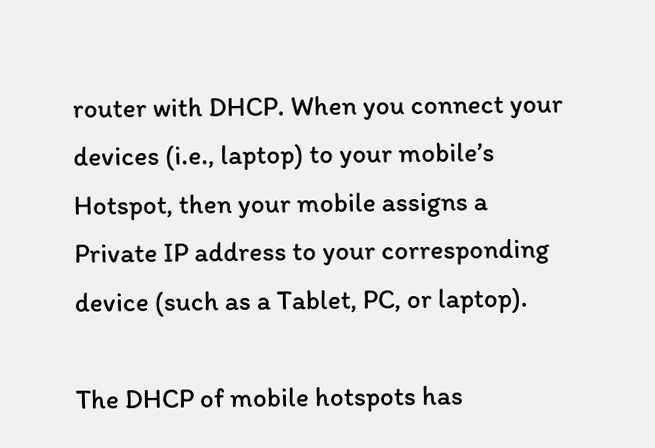router with DHCP. When you connect your devices (i.e., laptop) to your mobile’s Hotspot, then your mobile assigns a Private IP address to your corresponding device (such as a Tablet, PC, or laptop).

The DHCP of mobile hotspots has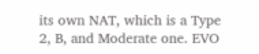its own NAT, which is a Type 2, B, and Moderate one. EVO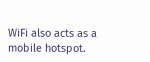WiFi also acts as a mobile hotspot.